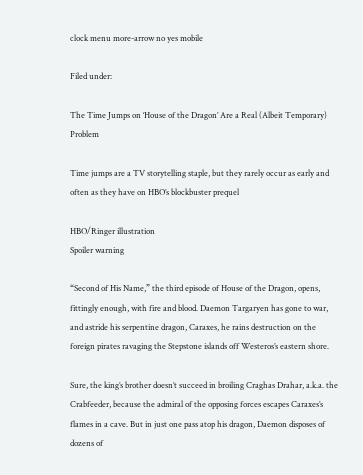clock menu more-arrow no yes mobile

Filed under:

The Time Jumps on ‘House of the Dragon’ Are a Real (Albeit Temporary) Problem

Time jumps are a TV storytelling staple, but they rarely occur as early and often as they have on HBO’s blockbuster prequel

HBO/Ringer illustration
Spoiler warning

“Second of His Name,” the third episode of House of the Dragon, opens, fittingly enough, with fire and blood. Daemon Targaryen has gone to war, and astride his serpentine dragon, Caraxes, he rains destruction on the foreign pirates ravaging the Stepstone islands off Westeros’s eastern shore.

Sure, the king’s brother doesn’t succeed in broiling Craghas Drahar, a.k.a. the Crabfeeder, because the admiral of the opposing forces escapes Caraxes’s flames in a cave. But in just one pass atop his dragon, Daemon disposes of dozens of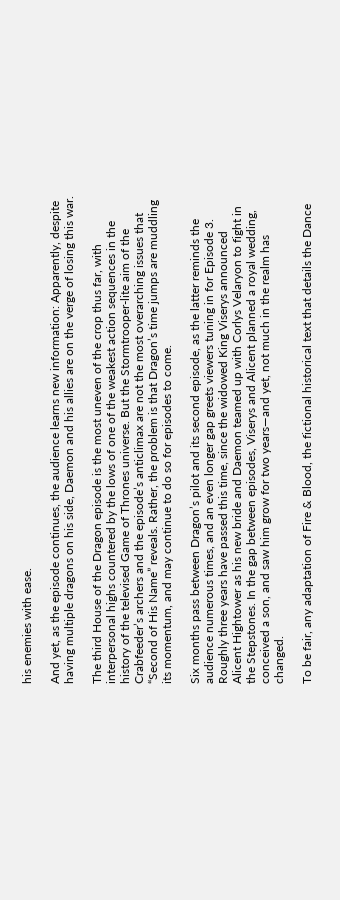his enemies with ease.

And yet, as the episode continues, the audience learns new information: Apparently, despite having multiple dragons on his side, Daemon and his allies are on the verge of losing this war.

The third House of the Dragon episode is the most uneven of the crop thus far, with interpersonal highs countered by the lows of one of the weakest action sequences in the history of the televised Game of Thrones universe. But the Stormtrooper-lite aim of the Crabfeeder’s archers and the episode’s anticlimax are not the most overarching issues that “Second of His Name” reveals. Rather, the problem is that Dragon’s time jumps are muddling its momentum, and may continue to do so for episodes to come.

Six months pass between Dragon’s pilot and its second episode, as the latter reminds the audience numerous times, and an even longer gap greets viewers tuning in for Episode 3. Roughly three years have passed this time, since the widowed King Viserys announced Alicent Hightower as his new bride and Daemon teamed up with Corlys Velaryon to fight in the Stepstones. In the gap between episodes, Viserys and Alicent planned a royal wedding, conceived a son, and saw him grow for two years—and yet, not much in the realm has changed.

To be fair, any adaptation of Fire & Blood, the fictional historical text that details the Dance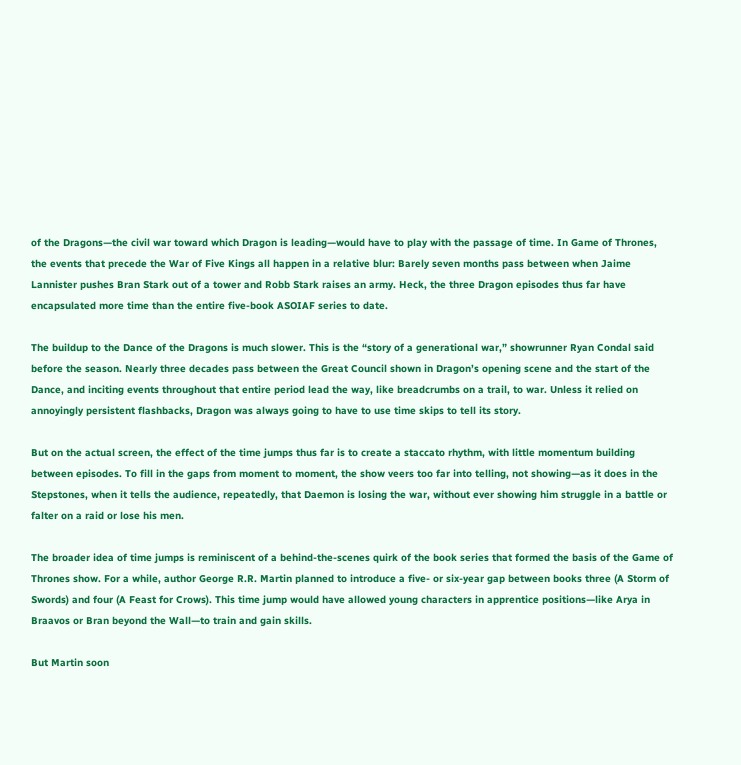of the Dragons—the civil war toward which Dragon is leading—would have to play with the passage of time. In Game of Thrones, the events that precede the War of Five Kings all happen in a relative blur: Barely seven months pass between when Jaime Lannister pushes Bran Stark out of a tower and Robb Stark raises an army. Heck, the three Dragon episodes thus far have encapsulated more time than the entire five-book ASOIAF series to date.

The buildup to the Dance of the Dragons is much slower. This is the “story of a generational war,” showrunner Ryan Condal said before the season. Nearly three decades pass between the Great Council shown in Dragon’s opening scene and the start of the Dance, and inciting events throughout that entire period lead the way, like breadcrumbs on a trail, to war. Unless it relied on annoyingly persistent flashbacks, Dragon was always going to have to use time skips to tell its story.

But on the actual screen, the effect of the time jumps thus far is to create a staccato rhythm, with little momentum building between episodes. To fill in the gaps from moment to moment, the show veers too far into telling, not showing—as it does in the Stepstones, when it tells the audience, repeatedly, that Daemon is losing the war, without ever showing him struggle in a battle or falter on a raid or lose his men.

The broader idea of time jumps is reminiscent of a behind-the-scenes quirk of the book series that formed the basis of the Game of Thrones show. For a while, author George R.R. Martin planned to introduce a five- or six-year gap between books three (A Storm of Swords) and four (A Feast for Crows). This time jump would have allowed young characters in apprentice positions—like Arya in Braavos or Bran beyond the Wall—to train and gain skills.

But Martin soon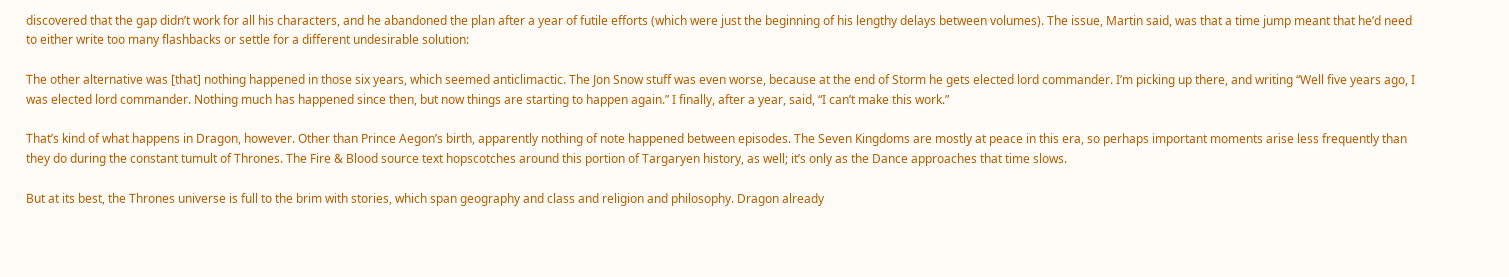discovered that the gap didn’t work for all his characters, and he abandoned the plan after a year of futile efforts (which were just the beginning of his lengthy delays between volumes). The issue, Martin said, was that a time jump meant that he’d need to either write too many flashbacks or settle for a different undesirable solution:

The other alternative was [that] nothing happened in those six years, which seemed anticlimactic. The Jon Snow stuff was even worse, because at the end of Storm he gets elected lord commander. I’m picking up there, and writing “Well five years ago, I was elected lord commander. Nothing much has happened since then, but now things are starting to happen again.” I finally, after a year, said, “I can’t make this work.”

That’s kind of what happens in Dragon, however. Other than Prince Aegon’s birth, apparently nothing of note happened between episodes. The Seven Kingdoms are mostly at peace in this era, so perhaps important moments arise less frequently than they do during the constant tumult of Thrones. The Fire & Blood source text hopscotches around this portion of Targaryen history, as well; it’s only as the Dance approaches that time slows.

But at its best, the Thrones universe is full to the brim with stories, which span geography and class and religion and philosophy. Dragon already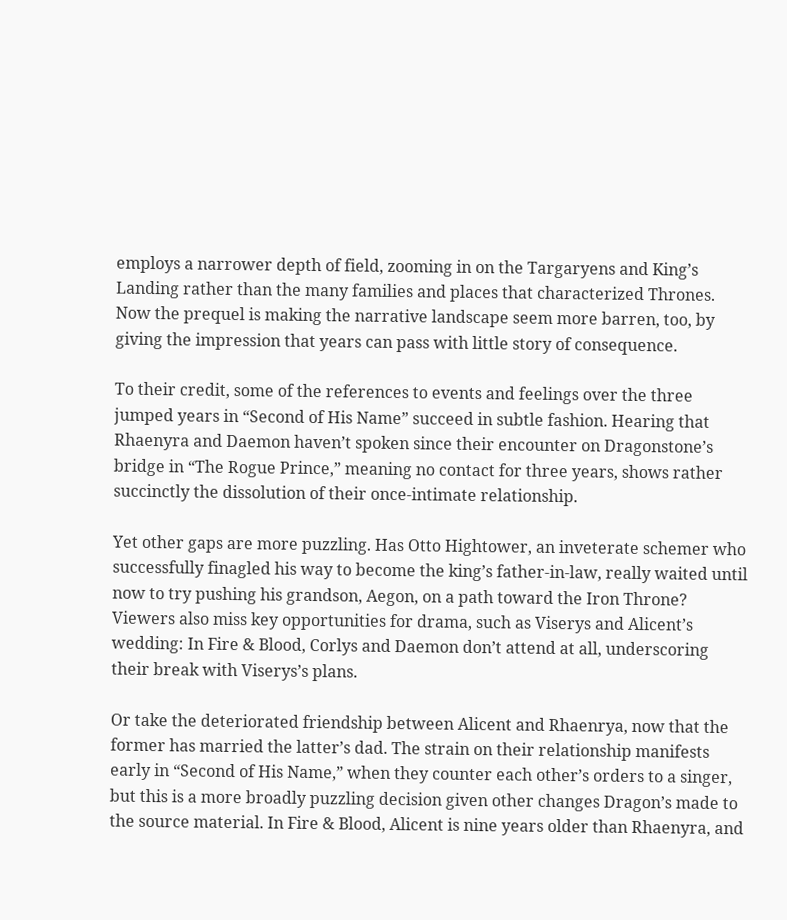employs a narrower depth of field, zooming in on the Targaryens and King’s Landing rather than the many families and places that characterized Thrones. Now the prequel is making the narrative landscape seem more barren, too, by giving the impression that years can pass with little story of consequence.

To their credit, some of the references to events and feelings over the three jumped years in “Second of His Name” succeed in subtle fashion. Hearing that Rhaenyra and Daemon haven’t spoken since their encounter on Dragonstone’s bridge in “The Rogue Prince,” meaning no contact for three years, shows rather succinctly the dissolution of their once-intimate relationship.

Yet other gaps are more puzzling. Has Otto Hightower, an inveterate schemer who successfully finagled his way to become the king’s father-in-law, really waited until now to try pushing his grandson, Aegon, on a path toward the Iron Throne? Viewers also miss key opportunities for drama, such as Viserys and Alicent’s wedding: In Fire & Blood, Corlys and Daemon don’t attend at all, underscoring their break with Viserys’s plans.

Or take the deteriorated friendship between Alicent and Rhaenrya, now that the former has married the latter’s dad. The strain on their relationship manifests early in “Second of His Name,” when they counter each other’s orders to a singer, but this is a more broadly puzzling decision given other changes Dragon’s made to the source material. In Fire & Blood, Alicent is nine years older than Rhaenyra, and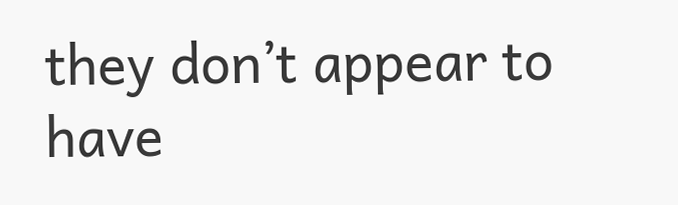they don’t appear to have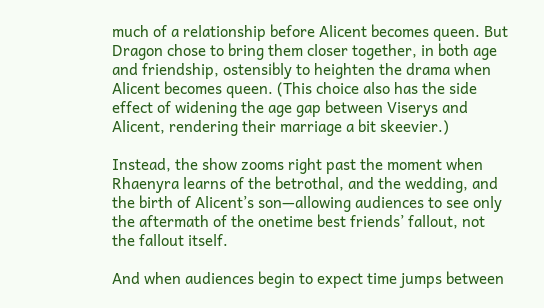much of a relationship before Alicent becomes queen. But Dragon chose to bring them closer together, in both age and friendship, ostensibly to heighten the drama when Alicent becomes queen. (This choice also has the side effect of widening the age gap between Viserys and Alicent, rendering their marriage a bit skeevier.)

Instead, the show zooms right past the moment when Rhaenyra learns of the betrothal, and the wedding, and the birth of Alicent’s son—allowing audiences to see only the aftermath of the onetime best friends’ fallout, not the fallout itself.

And when audiences begin to expect time jumps between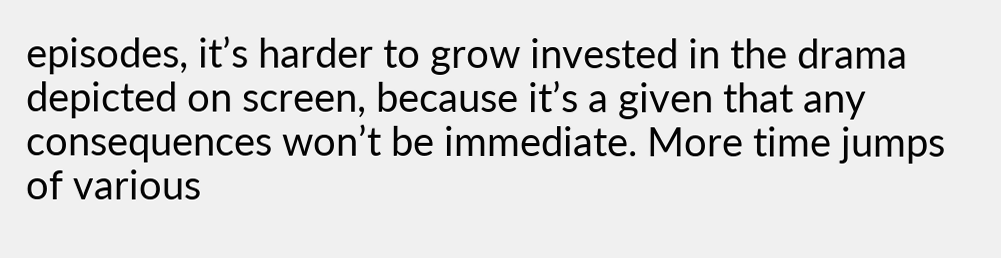episodes, it’s harder to grow invested in the drama depicted on screen, because it’s a given that any consequences won’t be immediate. More time jumps of various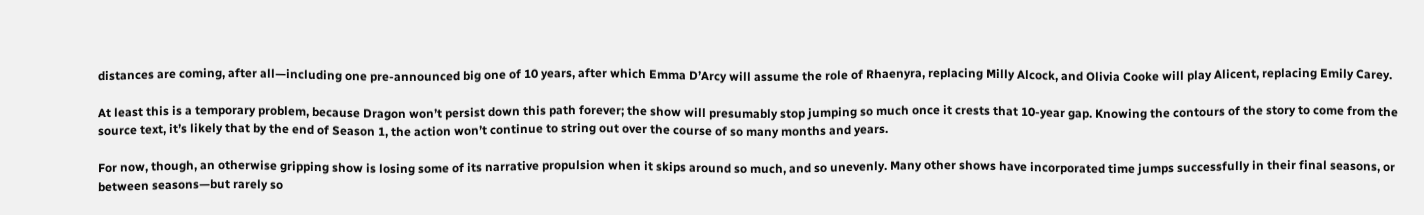distances are coming, after all—including one pre-announced big one of 10 years, after which Emma D’Arcy will assume the role of Rhaenyra, replacing Milly Alcock, and Olivia Cooke will play Alicent, replacing Emily Carey.

At least this is a temporary problem, because Dragon won’t persist down this path forever; the show will presumably stop jumping so much once it crests that 10-year gap. Knowing the contours of the story to come from the source text, it’s likely that by the end of Season 1, the action won’t continue to string out over the course of so many months and years.

For now, though, an otherwise gripping show is losing some of its narrative propulsion when it skips around so much, and so unevenly. Many other shows have incorporated time jumps successfully in their final seasons, or between seasons—but rarely so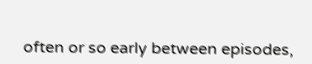often or so early between episodes,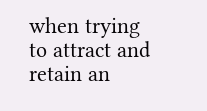when trying to attract and retain an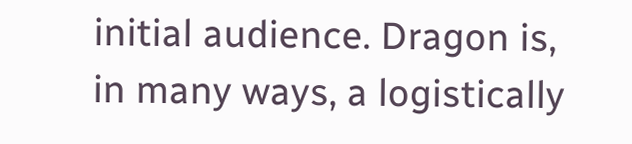initial audience. Dragon is, in many ways, a logistically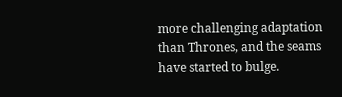more challenging adaptation than Thrones, and the seams have started to bulge.